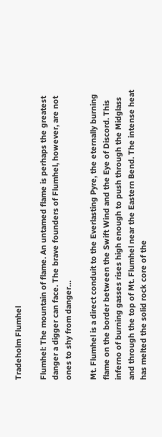Tradeholm Flumhel

Flumhel: The mountain of flame. An untamed flame is perhaps the greatest danger a digger can face. The brave founders of Flumhel, however, are not ones to shy from danger…

Mt. Flumhel is a direct conduit to the Everlasting Pyre, the eternally burning flame on the border between the Swift Wind and the Eye of Discord. This inferno of burning gasses rises high enough to push through the Midglass and through the top of Mt. Flumhel near the Eastern Bend. The intense heat has melted the solid rock core of the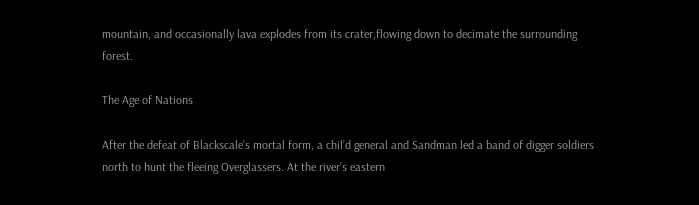mountain, and occasionally lava explodes from its crater,flowing down to decimate the surrounding forest.

The Age of Nations

After the defeat of Blackscale‘s mortal form, a chil’d general and Sandman led a band of digger soldiers north to hunt the fleeing Overglassers. At the river’s eastern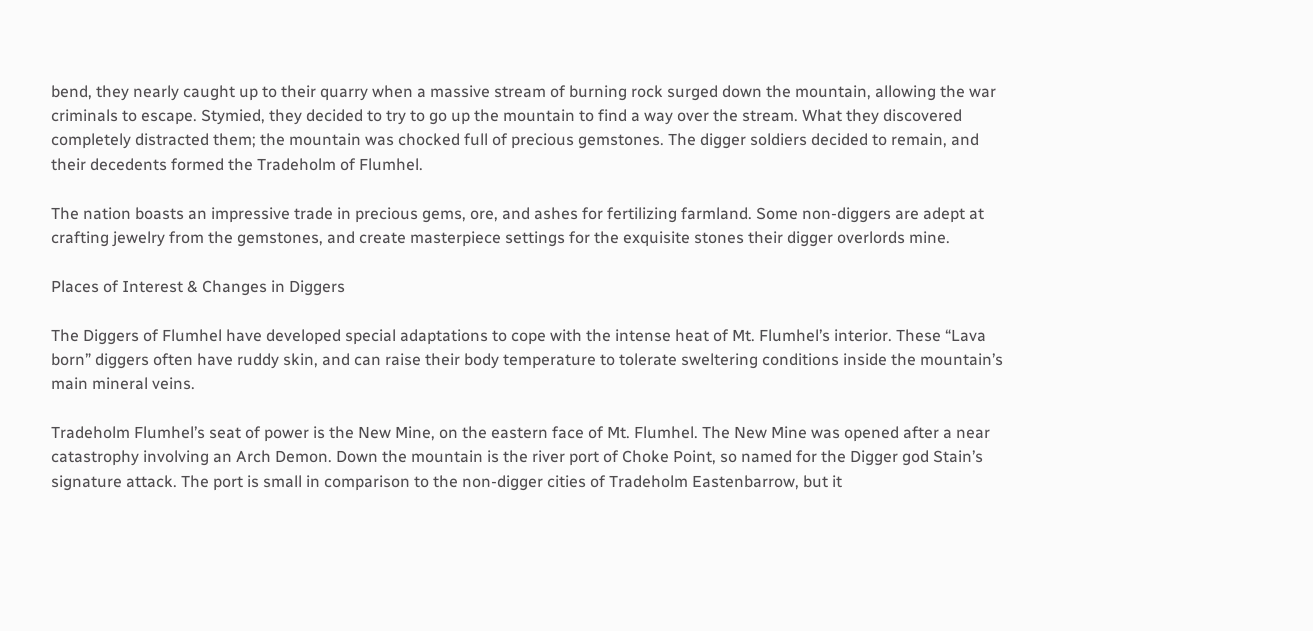bend, they nearly caught up to their quarry when a massive stream of burning rock surged down the mountain, allowing the war criminals to escape. Stymied, they decided to try to go up the mountain to find a way over the stream. What they discovered completely distracted them; the mountain was chocked full of precious gemstones. The digger soldiers decided to remain, and their decedents formed the Tradeholm of Flumhel.

The nation boasts an impressive trade in precious gems, ore, and ashes for fertilizing farmland. Some non-diggers are adept at crafting jewelry from the gemstones, and create masterpiece settings for the exquisite stones their digger overlords mine.

Places of Interest & Changes in Diggers

The Diggers of Flumhel have developed special adaptations to cope with the intense heat of Mt. Flumhel’s interior. These “Lava born” diggers often have ruddy skin, and can raise their body temperature to tolerate sweltering conditions inside the mountain’s main mineral veins.

Tradeholm Flumhel’s seat of power is the New Mine, on the eastern face of Mt. Flumhel. The New Mine was opened after a near catastrophy involving an Arch Demon. Down the mountain is the river port of Choke Point, so named for the Digger god Stain’s signature attack. The port is small in comparison to the non-digger cities of Tradeholm Eastenbarrow, but it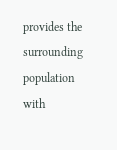provides the surrounding population with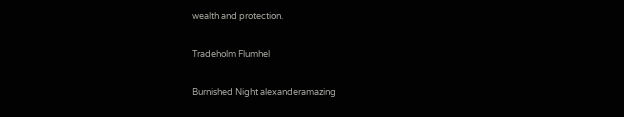wealth and protection.

Tradeholm Flumhel

Burnished Night alexanderamazing